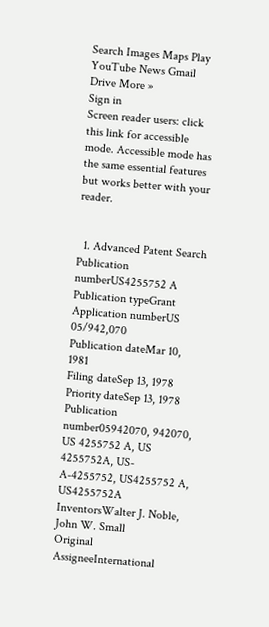Search Images Maps Play YouTube News Gmail Drive More »
Sign in
Screen reader users: click this link for accessible mode. Accessible mode has the same essential features but works better with your reader.


  1. Advanced Patent Search
Publication numberUS4255752 A
Publication typeGrant
Application numberUS 05/942,070
Publication dateMar 10, 1981
Filing dateSep 13, 1978
Priority dateSep 13, 1978
Publication number05942070, 942070, US 4255752 A, US 4255752A, US-A-4255752, US4255752 A, US4255752A
InventorsWalter J. Noble, John W. Small
Original AssigneeInternational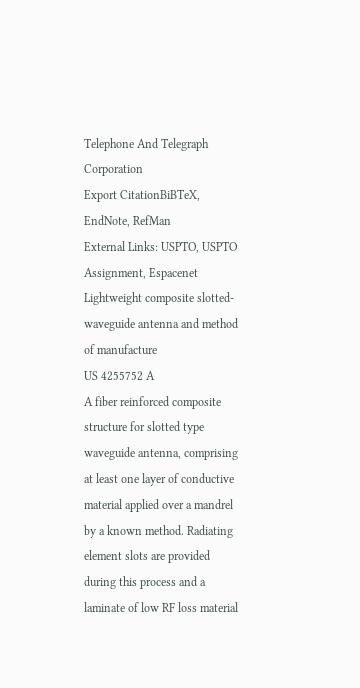Telephone And Telegraph Corporation
Export CitationBiBTeX, EndNote, RefMan
External Links: USPTO, USPTO Assignment, Espacenet
Lightweight composite slotted-waveguide antenna and method of manufacture
US 4255752 A
A fiber reinforced composite structure for slotted type waveguide antenna, comprising at least one layer of conductive material applied over a mandrel by a known method. Radiating element slots are provided during this process and a laminate of low RF loss material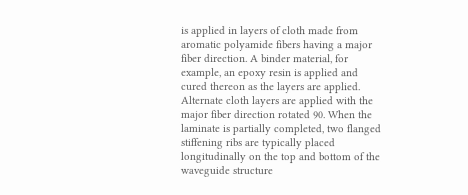is applied in layers of cloth made from aromatic polyamide fibers having a major fiber direction. A binder material, for example, an epoxy resin is applied and cured thereon as the layers are applied. Alternate cloth layers are applied with the major fiber direction rotated 90. When the laminate is partially completed, two flanged stiffening ribs are typically placed longitudinally on the top and bottom of the waveguide structure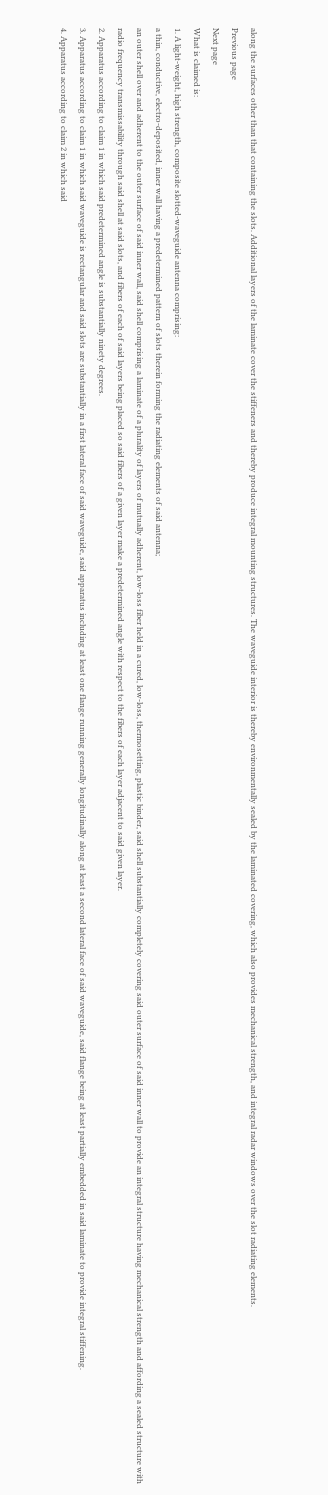along the surfaces other than that containing the slots. Additional layers of the laminate cover the stiffeners and thereby produce integral mounting structures. The waveguide interior is thereby environmentally sealed by the laminated covering, which also provides mechanical strength, and integral radar windows over the slot radiating elements.
Previous page
Next page
What is claimed is:
1. A light-weight, high strength, composite slotted-waveguide antenna comprising:
a thin, conductive, electro-deposited, inner wall having a predetermined pattern of slots therein forming the radiating elements of said antenna;
an outer shell over and adherent to the outer surface of said inner wall, said shell comprising a laminate of a plurality of layers of mutually adherent, low-loss fiber held in a cured, low-loss, thermosetting, plastic binder, said shell substantially completely covering said outer surface of said inner wall to provide an integral structure having mechanical strength and affording a sealed structure with radio frequency transmissability through said shell at said slots, and fibers of each of said layers being placed so said fibers of a given layer make a predetermined angle with respect to the fibers of each layer adjacent to said given layer.
2. Apparatus according to claim 1 in which said predetermined angle is substantially ninety degrees.
3. Apparatus according to claim 1 in which said waveguide is rectangular and said slots are substantially in a first lateral face of said waveguide, said apparatus including at least one flange running generally longitudinally along at least a second lateral face of said waveguide, said flange being at least partially embedded in said laminate to provide integral stiffening.
4. Apparatus according to claim 2 in which said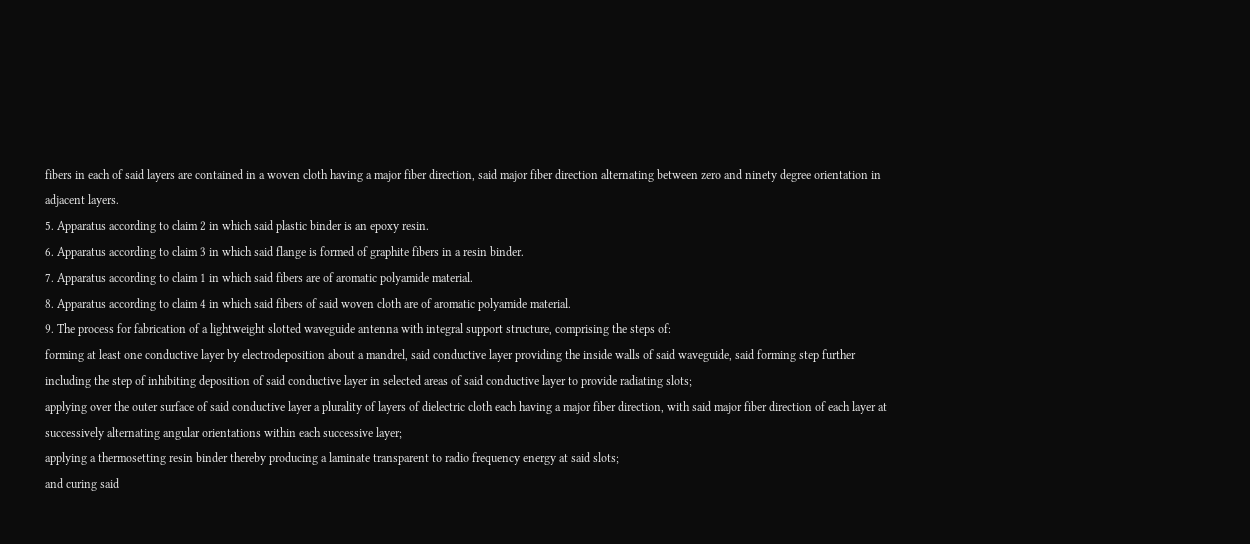fibers in each of said layers are contained in a woven cloth having a major fiber direction, said major fiber direction alternating between zero and ninety degree orientation in adjacent layers.
5. Apparatus according to claim 2 in which said plastic binder is an epoxy resin.
6. Apparatus according to claim 3 in which said flange is formed of graphite fibers in a resin binder.
7. Apparatus according to claim 1 in which said fibers are of aromatic polyamide material.
8. Apparatus according to claim 4 in which said fibers of said woven cloth are of aromatic polyamide material.
9. The process for fabrication of a lightweight slotted waveguide antenna with integral support structure, comprising the steps of:
forming at least one conductive layer by electrodeposition about a mandrel, said conductive layer providing the inside walls of said waveguide, said forming step further including the step of inhibiting deposition of said conductive layer in selected areas of said conductive layer to provide radiating slots;
applying over the outer surface of said conductive layer a plurality of layers of dielectric cloth each having a major fiber direction, with said major fiber direction of each layer at successively alternating angular orientations within each successive layer;
applying a thermosetting resin binder thereby producing a laminate transparent to radio frequency energy at said slots;
and curing said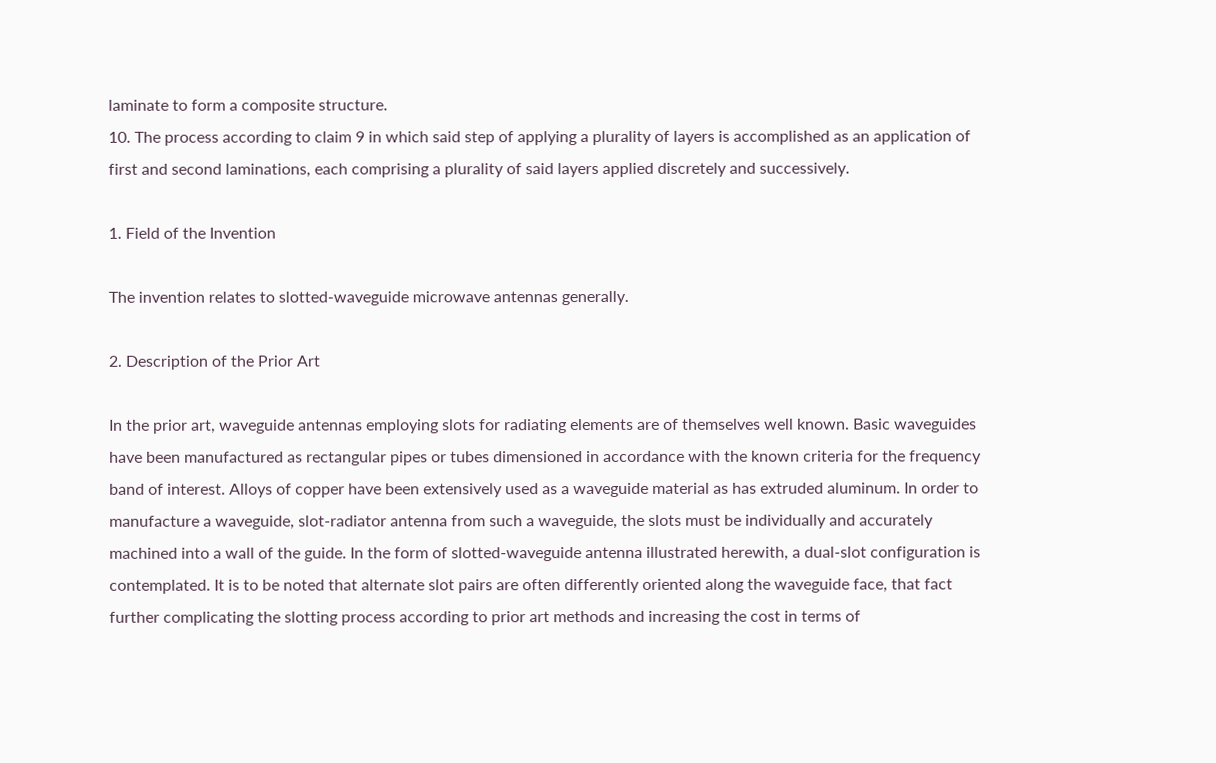laminate to form a composite structure.
10. The process according to claim 9 in which said step of applying a plurality of layers is accomplished as an application of first and second laminations, each comprising a plurality of said layers applied discretely and successively.

1. Field of the Invention

The invention relates to slotted-waveguide microwave antennas generally.

2. Description of the Prior Art

In the prior art, waveguide antennas employing slots for radiating elements are of themselves well known. Basic waveguides have been manufactured as rectangular pipes or tubes dimensioned in accordance with the known criteria for the frequency band of interest. Alloys of copper have been extensively used as a waveguide material as has extruded aluminum. In order to manufacture a waveguide, slot-radiator antenna from such a waveguide, the slots must be individually and accurately machined into a wall of the guide. In the form of slotted-waveguide antenna illustrated herewith, a dual-slot configuration is contemplated. It is to be noted that alternate slot pairs are often differently oriented along the waveguide face, that fact further complicating the slotting process according to prior art methods and increasing the cost in terms of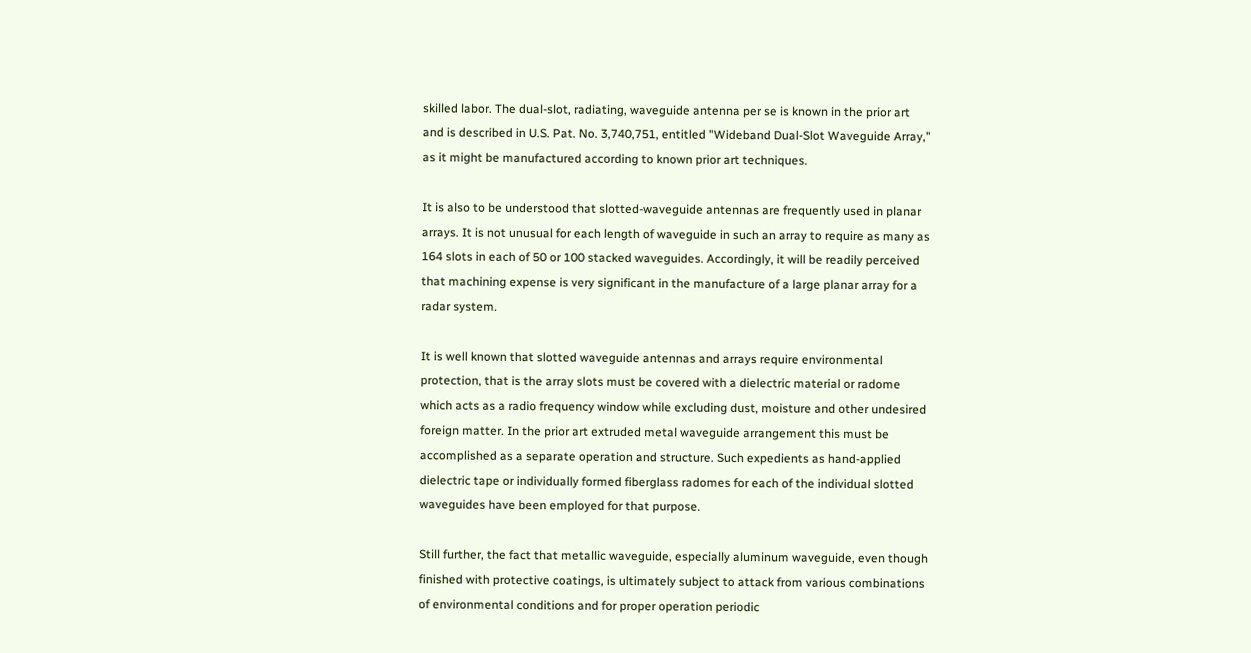skilled labor. The dual-slot, radiating, waveguide antenna per se is known in the prior art and is described in U.S. Pat. No. 3,740,751, entitled "Wideband Dual-Slot Waveguide Array," as it might be manufactured according to known prior art techniques.

It is also to be understood that slotted-waveguide antennas are frequently used in planar arrays. It is not unusual for each length of waveguide in such an array to require as many as 164 slots in each of 50 or 100 stacked waveguides. Accordingly, it will be readily perceived that machining expense is very significant in the manufacture of a large planar array for a radar system.

It is well known that slotted waveguide antennas and arrays require environmental protection, that is the array slots must be covered with a dielectric material or radome which acts as a radio frequency window while excluding dust, moisture and other undesired foreign matter. In the prior art extruded metal waveguide arrangement this must be accomplished as a separate operation and structure. Such expedients as hand-applied dielectric tape or individually formed fiberglass radomes for each of the individual slotted waveguides have been employed for that purpose.

Still further, the fact that metallic waveguide, especially aluminum waveguide, even though finished with protective coatings, is ultimately subject to attack from various combinations of environmental conditions and for proper operation periodic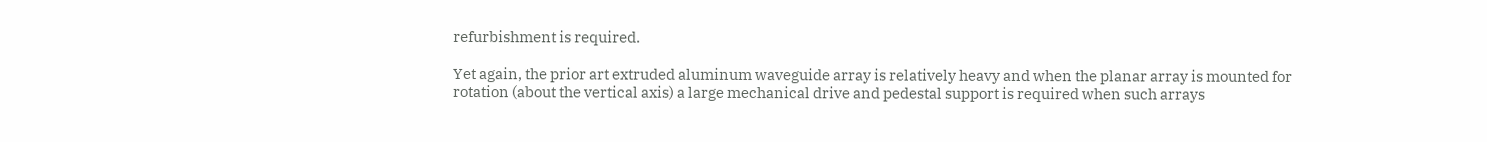refurbishment is required.

Yet again, the prior art extruded aluminum waveguide array is relatively heavy and when the planar array is mounted for rotation (about the vertical axis) a large mechanical drive and pedestal support is required when such arrays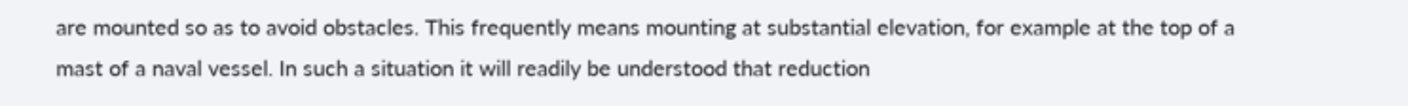are mounted so as to avoid obstacles. This frequently means mounting at substantial elevation, for example at the top of a mast of a naval vessel. In such a situation it will readily be understood that reduction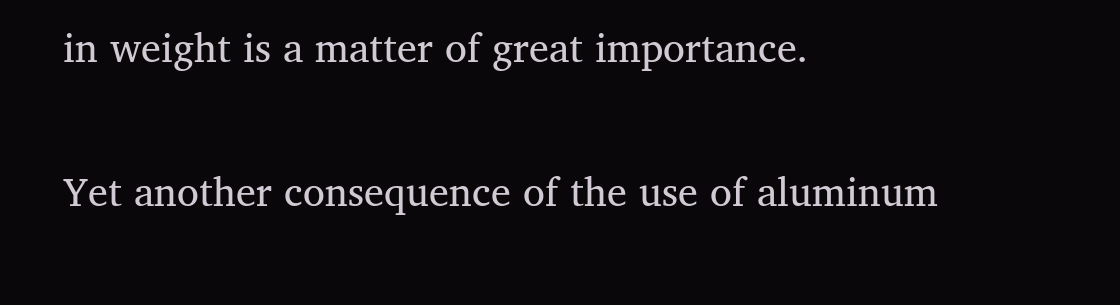in weight is a matter of great importance.

Yet another consequence of the use of aluminum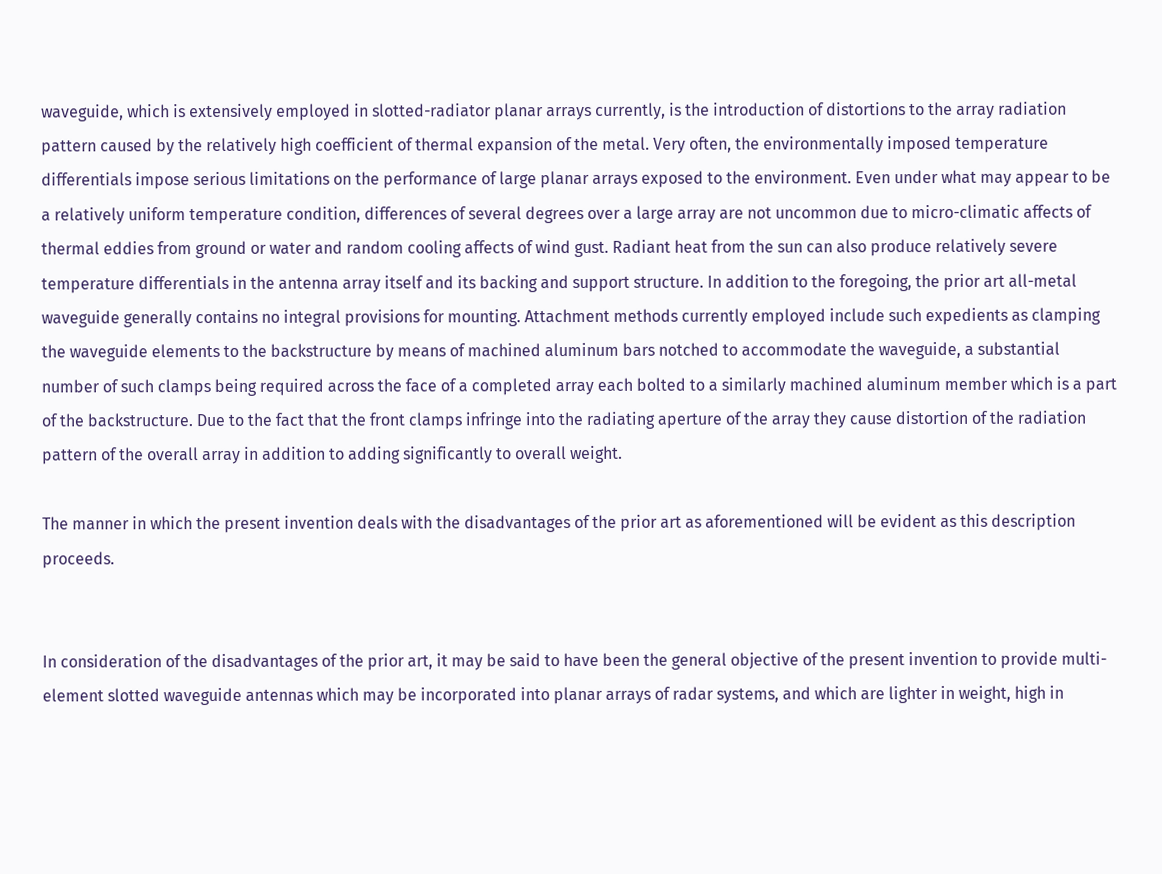waveguide, which is extensively employed in slotted-radiator planar arrays currently, is the introduction of distortions to the array radiation pattern caused by the relatively high coefficient of thermal expansion of the metal. Very often, the environmentally imposed temperature differentials impose serious limitations on the performance of large planar arrays exposed to the environment. Even under what may appear to be a relatively uniform temperature condition, differences of several degrees over a large array are not uncommon due to micro-climatic affects of thermal eddies from ground or water and random cooling affects of wind gust. Radiant heat from the sun can also produce relatively severe temperature differentials in the antenna array itself and its backing and support structure. In addition to the foregoing, the prior art all-metal waveguide generally contains no integral provisions for mounting. Attachment methods currently employed include such expedients as clamping the waveguide elements to the backstructure by means of machined aluminum bars notched to accommodate the waveguide, a substantial number of such clamps being required across the face of a completed array each bolted to a similarly machined aluminum member which is a part of the backstructure. Due to the fact that the front clamps infringe into the radiating aperture of the array they cause distortion of the radiation pattern of the overall array in addition to adding significantly to overall weight.

The manner in which the present invention deals with the disadvantages of the prior art as aforementioned will be evident as this description proceeds.


In consideration of the disadvantages of the prior art, it may be said to have been the general objective of the present invention to provide multi-element slotted waveguide antennas which may be incorporated into planar arrays of radar systems, and which are lighter in weight, high in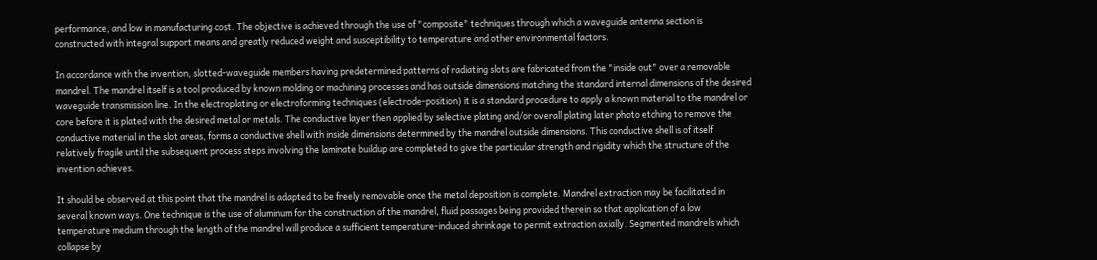performance, and low in manufacturing cost. The objective is achieved through the use of "composite" techniques through which a waveguide antenna section is constructed with integral support means and greatly reduced weight and susceptibility to temperature and other environmental factors.

In accordance with the invention, slotted-waveguide members having predetermined patterns of radiating slots are fabricated from the "inside out" over a removable mandrel. The mandrel itself is a tool produced by known molding or machining processes and has outside dimensions matching the standard internal dimensions of the desired waveguide transmission line. In the electroplating or electroforming techniques (electrode-position) it is a standard procedure to apply a known material to the mandrel or core before it is plated with the desired metal or metals. The conductive layer then applied by selective plating and/or overall plating later photo etching to remove the conductive material in the slot areas, forms a conductive shell with inside dimensions determined by the mandrel outside dimensions. This conductive shell is of itself relatively fragile until the subsequent process steps involving the laminate buildup are completed to give the particular strength and rigidity which the structure of the invention achieves.

It should be observed at this point that the mandrel is adapted to be freely removable once the metal deposition is complete. Mandrel extraction may be facilitated in several known ways. One technique is the use of aluminum for the construction of the mandrel, fluid passages being provided therein so that application of a low temperature medium through the length of the mandrel will produce a sufficient temperature-induced shrinkage to permit extraction axially. Segmented mandrels which collapse by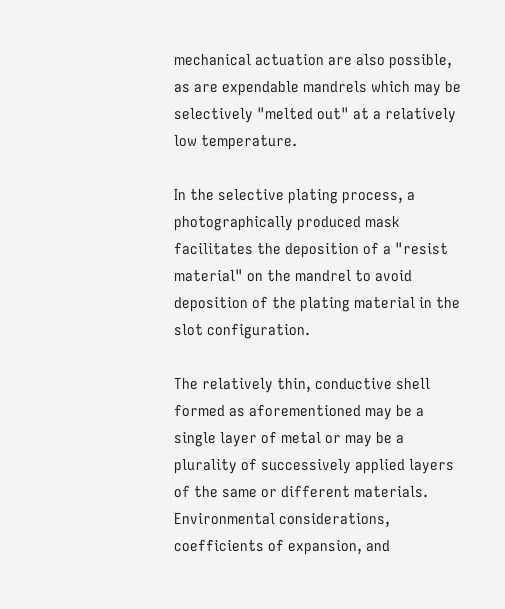mechanical actuation are also possible, as are expendable mandrels which may be selectively "melted out" at a relatively low temperature.

In the selective plating process, a photographically produced mask facilitates the deposition of a "resist material" on the mandrel to avoid deposition of the plating material in the slot configuration.

The relatively thin, conductive shell formed as aforementioned may be a single layer of metal or may be a plurality of successively applied layers of the same or different materials. Environmental considerations, coefficients of expansion, and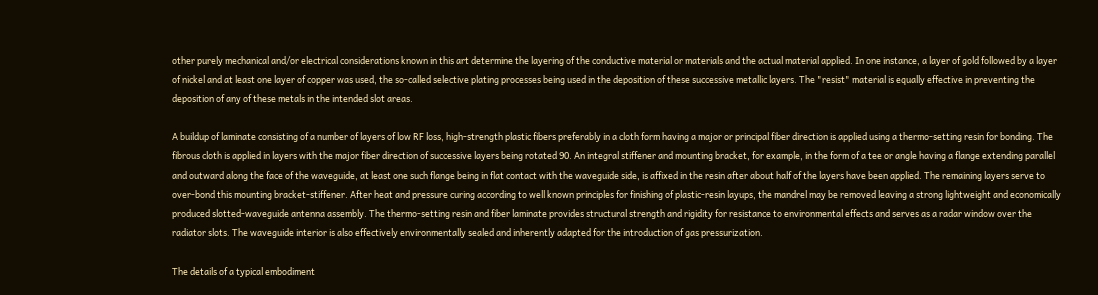other purely mechanical and/or electrical considerations known in this art determine the layering of the conductive material or materials and the actual material applied. In one instance, a layer of gold followed by a layer of nickel and at least one layer of copper was used, the so-called selective plating processes being used in the deposition of these successive metallic layers. The "resist" material is equally effective in preventing the deposition of any of these metals in the intended slot areas.

A buildup of laminate consisting of a number of layers of low RF loss, high-strength plastic fibers preferably in a cloth form having a major or principal fiber direction is applied using a thermo-setting resin for bonding. The fibrous cloth is applied in layers with the major fiber direction of successive layers being rotated 90. An integral stiffener and mounting bracket, for example, in the form of a tee or angle having a flange extending parallel and outward along the face of the waveguide, at least one such flange being in flat contact with the waveguide side, is affixed in the resin after about half of the layers have been applied. The remaining layers serve to over-bond this mounting bracket-stiffener. After heat and pressure curing according to well known principles for finishing of plastic-resin layups, the mandrel may be removed leaving a strong lightweight and economically produced slotted-waveguide antenna assembly. The thermo-setting resin and fiber laminate provides structural strength and rigidity for resistance to environmental effects and serves as a radar window over the radiator slots. The waveguide interior is also effectively environmentally sealed and inherently adapted for the introduction of gas pressurization.

The details of a typical embodiment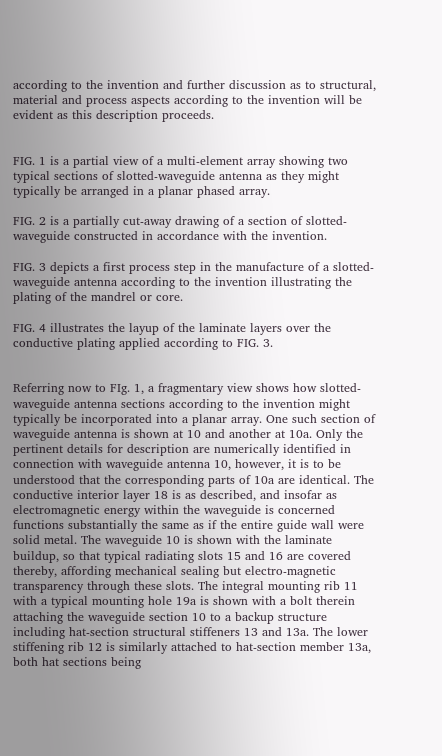according to the invention and further discussion as to structural, material and process aspects according to the invention will be evident as this description proceeds.


FIG. 1 is a partial view of a multi-element array showing two typical sections of slotted-waveguide antenna as they might typically be arranged in a planar phased array.

FIG. 2 is a partially cut-away drawing of a section of slotted-waveguide constructed in accordance with the invention.

FIG. 3 depicts a first process step in the manufacture of a slotted-waveguide antenna according to the invention illustrating the plating of the mandrel or core.

FIG. 4 illustrates the layup of the laminate layers over the conductive plating applied according to FIG. 3.


Referring now to FIg. 1, a fragmentary view shows how slotted-waveguide antenna sections according to the invention might typically be incorporated into a planar array. One such section of waveguide antenna is shown at 10 and another at 10a. Only the pertinent details for description are numerically identified in connection with waveguide antenna 10, however, it is to be understood that the corresponding parts of 10a are identical. The conductive interior layer 18 is as described, and insofar as electromagnetic energy within the waveguide is concerned functions substantially the same as if the entire guide wall were solid metal. The waveguide 10 is shown with the laminate buildup, so that typical radiating slots 15 and 16 are covered thereby, affording mechanical sealing but electro-magnetic transparency through these slots. The integral mounting rib 11 with a typical mounting hole 19a is shown with a bolt therein attaching the waveguide section 10 to a backup structure including hat-section structural stiffeners 13 and 13a. The lower stiffening rib 12 is similarly attached to hat-section member 13a, both hat sections being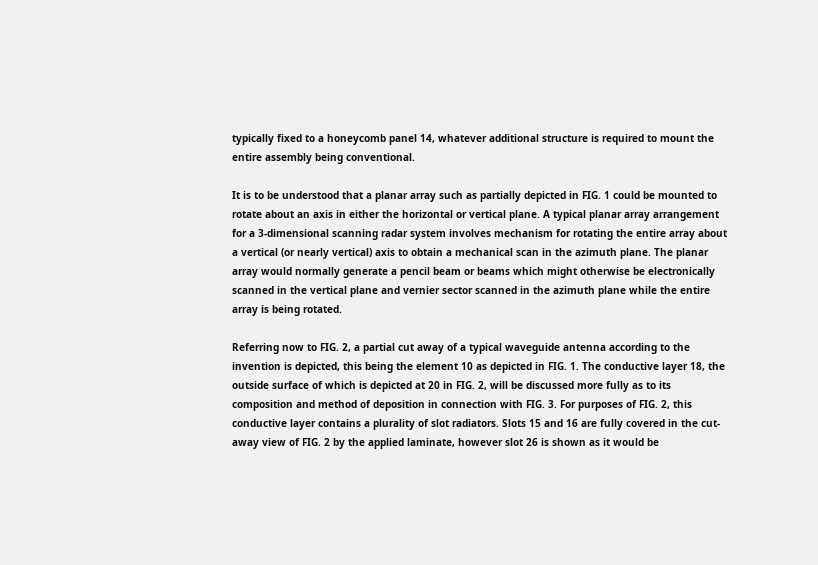typically fixed to a honeycomb panel 14, whatever additional structure is required to mount the entire assembly being conventional.

It is to be understood that a planar array such as partially depicted in FIG. 1 could be mounted to rotate about an axis in either the horizontal or vertical plane. A typical planar array arrangement for a 3-dimensional scanning radar system involves mechanism for rotating the entire array about a vertical (or nearly vertical) axis to obtain a mechanical scan in the azimuth plane. The planar array would normally generate a pencil beam or beams which might otherwise be electronically scanned in the vertical plane and vernier sector scanned in the azimuth plane while the entire array is being rotated.

Referring now to FIG. 2, a partial cut away of a typical waveguide antenna according to the invention is depicted, this being the element 10 as depicted in FIG. 1. The conductive layer 18, the outside surface of which is depicted at 20 in FIG. 2, will be discussed more fully as to its composition and method of deposition in connection with FIG. 3. For purposes of FIG. 2, this conductive layer contains a plurality of slot radiators. Slots 15 and 16 are fully covered in the cut-away view of FIG. 2 by the applied laminate, however slot 26 is shown as it would be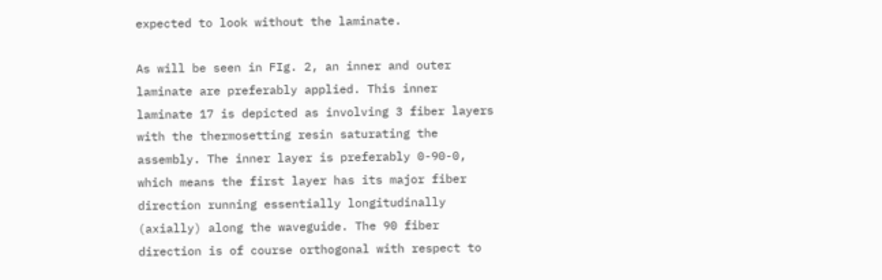expected to look without the laminate.

As will be seen in FIg. 2, an inner and outer laminate are preferably applied. This inner laminate 17 is depicted as involving 3 fiber layers with the thermosetting resin saturating the assembly. The inner layer is preferably 0-90-0, which means the first layer has its major fiber direction running essentially longitudinally (axially) along the waveguide. The 90 fiber direction is of course orthogonal with respect to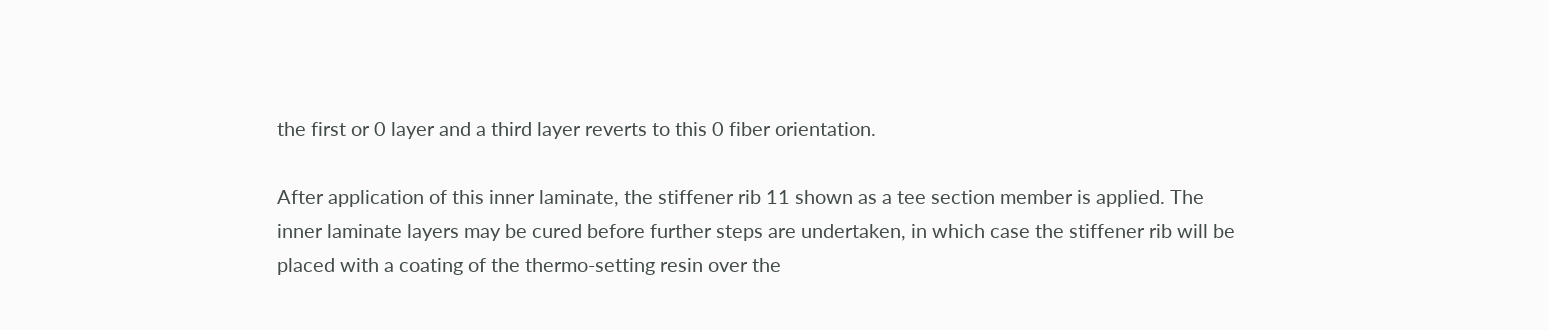the first or 0 layer and a third layer reverts to this 0 fiber orientation.

After application of this inner laminate, the stiffener rib 11 shown as a tee section member is applied. The inner laminate layers may be cured before further steps are undertaken, in which case the stiffener rib will be placed with a coating of the thermo-setting resin over the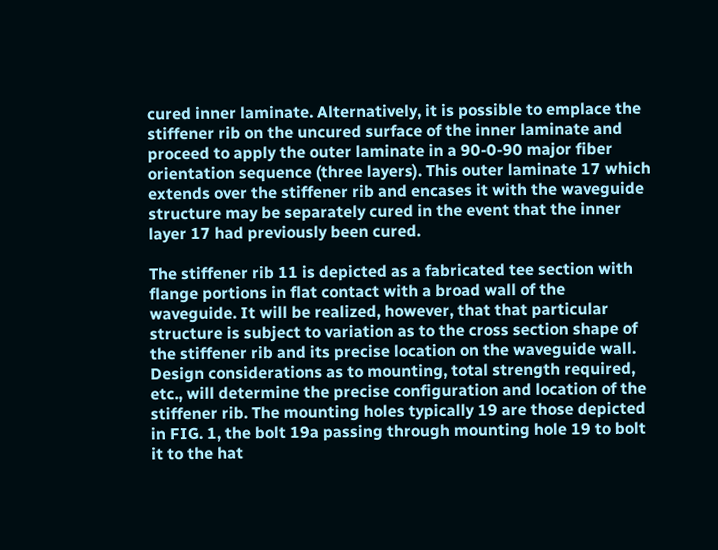cured inner laminate. Alternatively, it is possible to emplace the stiffener rib on the uncured surface of the inner laminate and proceed to apply the outer laminate in a 90-0-90 major fiber orientation sequence (three layers). This outer laminate 17 which extends over the stiffener rib and encases it with the waveguide structure may be separately cured in the event that the inner layer 17 had previously been cured.

The stiffener rib 11 is depicted as a fabricated tee section with flange portions in flat contact with a broad wall of the waveguide. It will be realized, however, that that particular structure is subject to variation as to the cross section shape of the stiffener rib and its precise location on the waveguide wall. Design considerations as to mounting, total strength required, etc., will determine the precise configuration and location of the stiffener rib. The mounting holes typically 19 are those depicted in FIG. 1, the bolt 19a passing through mounting hole 19 to bolt it to the hat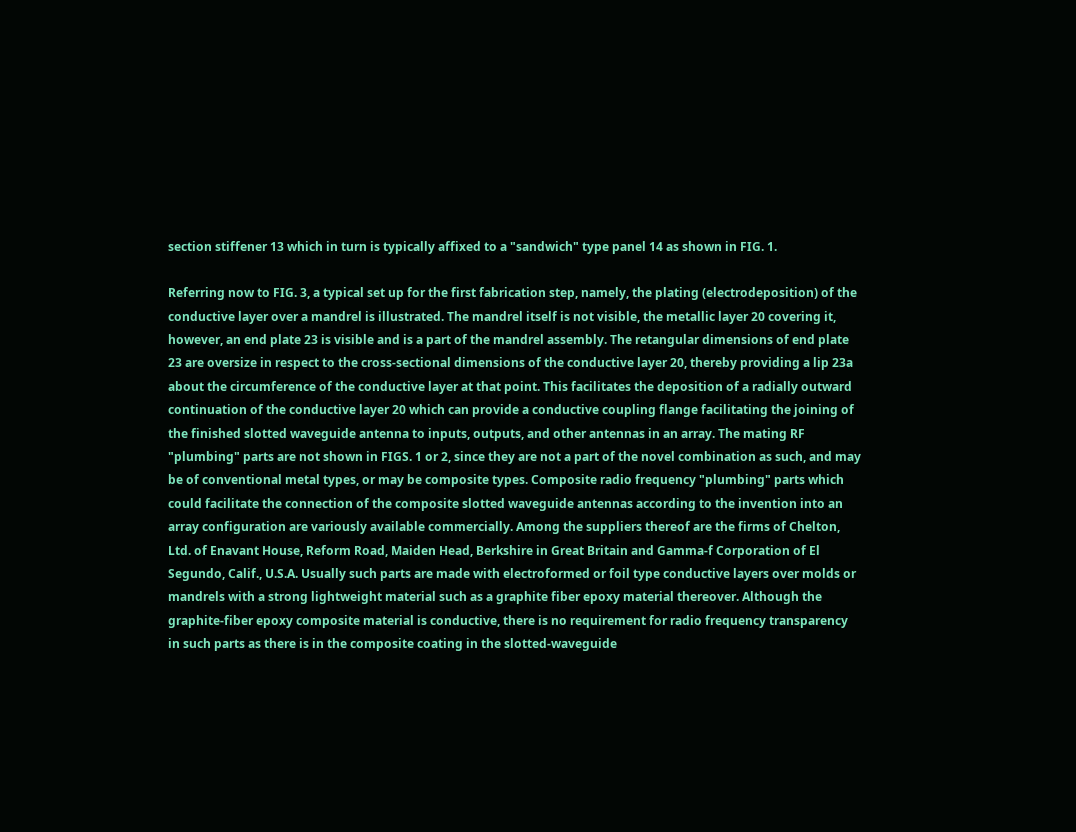section stiffener 13 which in turn is typically affixed to a "sandwich" type panel 14 as shown in FIG. 1.

Referring now to FIG. 3, a typical set up for the first fabrication step, namely, the plating (electrodeposition) of the conductive layer over a mandrel is illustrated. The mandrel itself is not visible, the metallic layer 20 covering it, however, an end plate 23 is visible and is a part of the mandrel assembly. The retangular dimensions of end plate 23 are oversize in respect to the cross-sectional dimensions of the conductive layer 20, thereby providing a lip 23a about the circumference of the conductive layer at that point. This facilitates the deposition of a radially outward continuation of the conductive layer 20 which can provide a conductive coupling flange facilitating the joining of the finished slotted waveguide antenna to inputs, outputs, and other antennas in an array. The mating RF "plumbing" parts are not shown in FIGS. 1 or 2, since they are not a part of the novel combination as such, and may be of conventional metal types, or may be composite types. Composite radio frequency "plumbing" parts which could facilitate the connection of the composite slotted waveguide antennas according to the invention into an array configuration are variously available commercially. Among the suppliers thereof are the firms of Chelton, Ltd. of Enavant House, Reform Road, Maiden Head, Berkshire in Great Britain and Gamma-f Corporation of El Segundo, Calif., U.S.A. Usually such parts are made with electroformed or foil type conductive layers over molds or mandrels with a strong lightweight material such as a graphite fiber epoxy material thereover. Although the graphite-fiber epoxy composite material is conductive, there is no requirement for radio frequency transparency in such parts as there is in the composite coating in the slotted-waveguide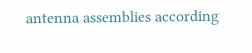antenna assemblies according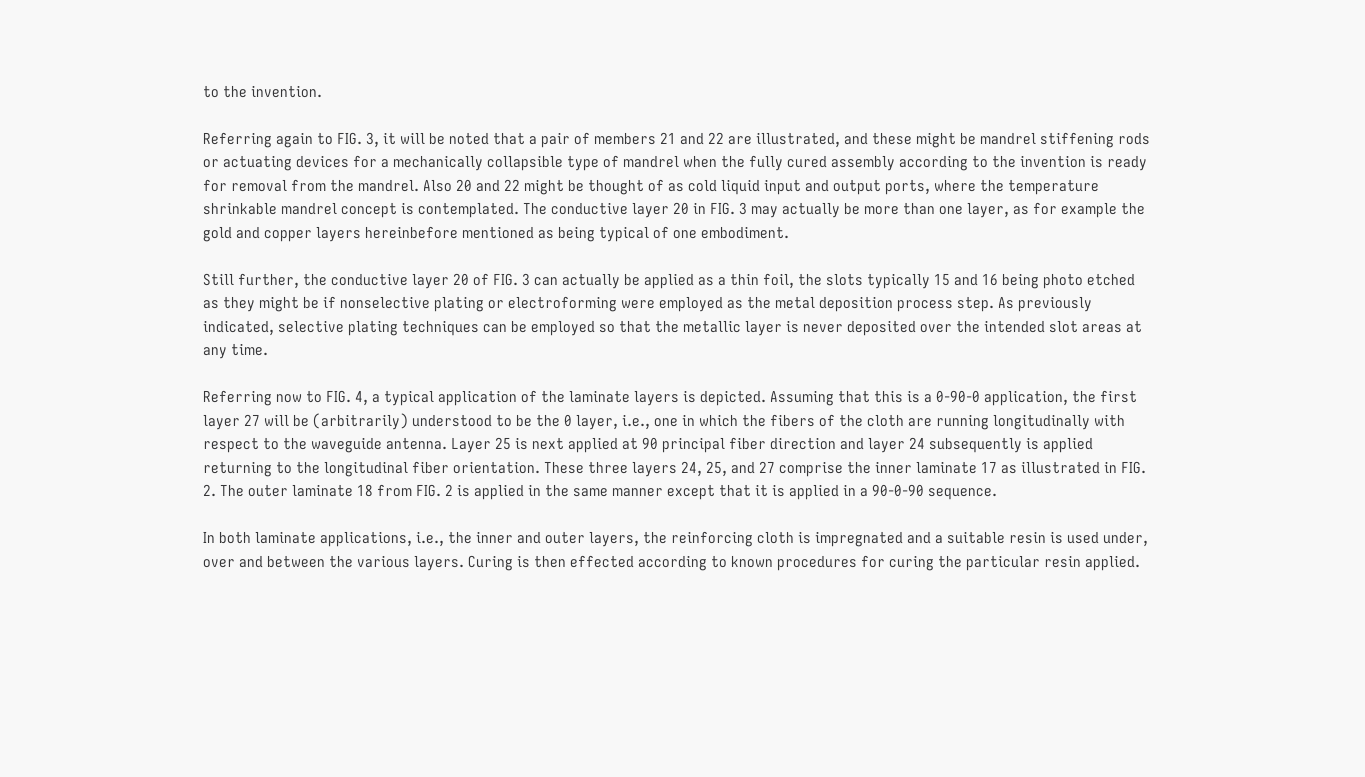to the invention.

Referring again to FIG. 3, it will be noted that a pair of members 21 and 22 are illustrated, and these might be mandrel stiffening rods or actuating devices for a mechanically collapsible type of mandrel when the fully cured assembly according to the invention is ready for removal from the mandrel. Also 20 and 22 might be thought of as cold liquid input and output ports, where the temperature shrinkable mandrel concept is contemplated. The conductive layer 20 in FIG. 3 may actually be more than one layer, as for example the gold and copper layers hereinbefore mentioned as being typical of one embodiment.

Still further, the conductive layer 20 of FIG. 3 can actually be applied as a thin foil, the slots typically 15 and 16 being photo etched as they might be if nonselective plating or electroforming were employed as the metal deposition process step. As previously indicated, selective plating techniques can be employed so that the metallic layer is never deposited over the intended slot areas at any time.

Referring now to FIG. 4, a typical application of the laminate layers is depicted. Assuming that this is a 0-90-0 application, the first layer 27 will be (arbitrarily) understood to be the 0 layer, i.e., one in which the fibers of the cloth are running longitudinally with respect to the waveguide antenna. Layer 25 is next applied at 90 principal fiber direction and layer 24 subsequently is applied returning to the longitudinal fiber orientation. These three layers 24, 25, and 27 comprise the inner laminate 17 as illustrated in FIG. 2. The outer laminate 18 from FIG. 2 is applied in the same manner except that it is applied in a 90-0-90 sequence.

In both laminate applications, i.e., the inner and outer layers, the reinforcing cloth is impregnated and a suitable resin is used under, over and between the various layers. Curing is then effected according to known procedures for curing the particular resin applied.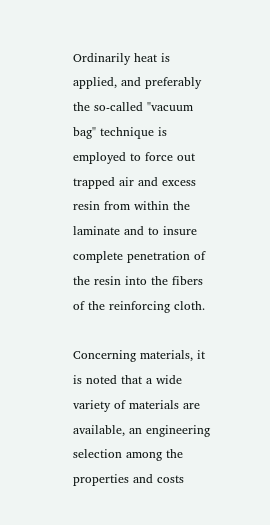Ordinarily heat is applied, and preferably the so-called "vacuum bag" technique is employed to force out trapped air and excess resin from within the laminate and to insure complete penetration of the resin into the fibers of the reinforcing cloth.

Concerning materials, it is noted that a wide variety of materials are available, an engineering selection among the properties and costs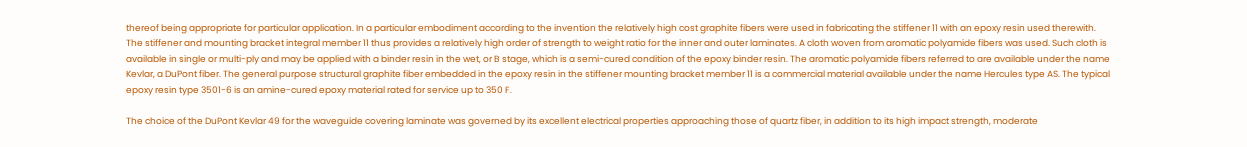thereof being appropriate for particular application. In a particular embodiment according to the invention the relatively high cost graphite fibers were used in fabricating the stiffener 11 with an epoxy resin used therewith. The stiffener and mounting bracket integral member 11 thus provides a relatively high order of strength to weight ratio for the inner and outer laminates. A cloth woven from aromatic polyamide fibers was used. Such cloth is available in single or multi-ply and may be applied with a binder resin in the wet, or B stage, which is a semi-cured condition of the epoxy binder resin. The aromatic polyamide fibers referred to are available under the name Kevlar, a DuPont fiber. The general purpose structural graphite fiber embedded in the epoxy resin in the stiffener mounting bracket member 11 is a commercial material available under the name Hercules type AS. The typical epoxy resin type 3501-6 is an amine-cured epoxy material rated for service up to 350 F.

The choice of the DuPont Kevlar 49 for the waveguide covering laminate was governed by its excellent electrical properties approaching those of quartz fiber, in addition to its high impact strength, moderate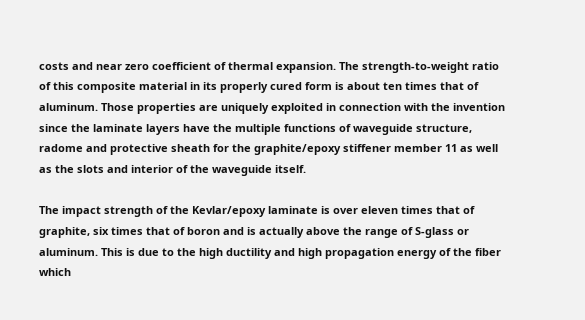costs and near zero coefficient of thermal expansion. The strength-to-weight ratio of this composite material in its properly cured form is about ten times that of aluminum. Those properties are uniquely exploited in connection with the invention since the laminate layers have the multiple functions of waveguide structure, radome and protective sheath for the graphite/epoxy stiffener member 11 as well as the slots and interior of the waveguide itself.

The impact strength of the Kevlar/epoxy laminate is over eleven times that of graphite, six times that of boron and is actually above the range of S-glass or aluminum. This is due to the high ductility and high propagation energy of the fiber which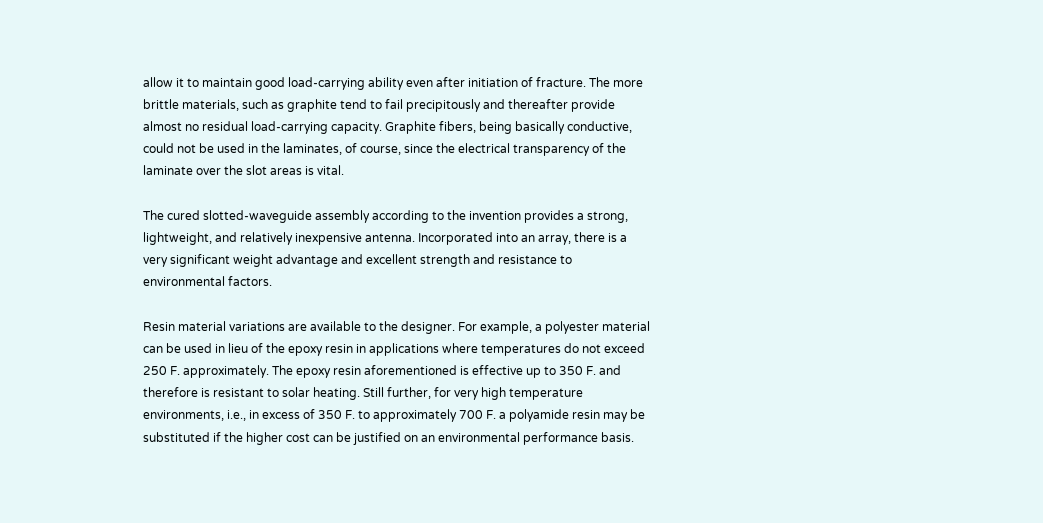allow it to maintain good load-carrying ability even after initiation of fracture. The more brittle materials, such as graphite tend to fail precipitously and thereafter provide almost no residual load-carrying capacity. Graphite fibers, being basically conductive, could not be used in the laminates, of course, since the electrical transparency of the laminate over the slot areas is vital.

The cured slotted-waveguide assembly according to the invention provides a strong, lightweight, and relatively inexpensive antenna. Incorporated into an array, there is a very significant weight advantage and excellent strength and resistance to environmental factors.

Resin material variations are available to the designer. For example, a polyester material can be used in lieu of the epoxy resin in applications where temperatures do not exceed 250 F. approximately. The epoxy resin aforementioned is effective up to 350 F. and therefore is resistant to solar heating. Still further, for very high temperature environments, i.e., in excess of 350 F. to approximately 700 F. a polyamide resin may be substituted if the higher cost can be justified on an environmental performance basis.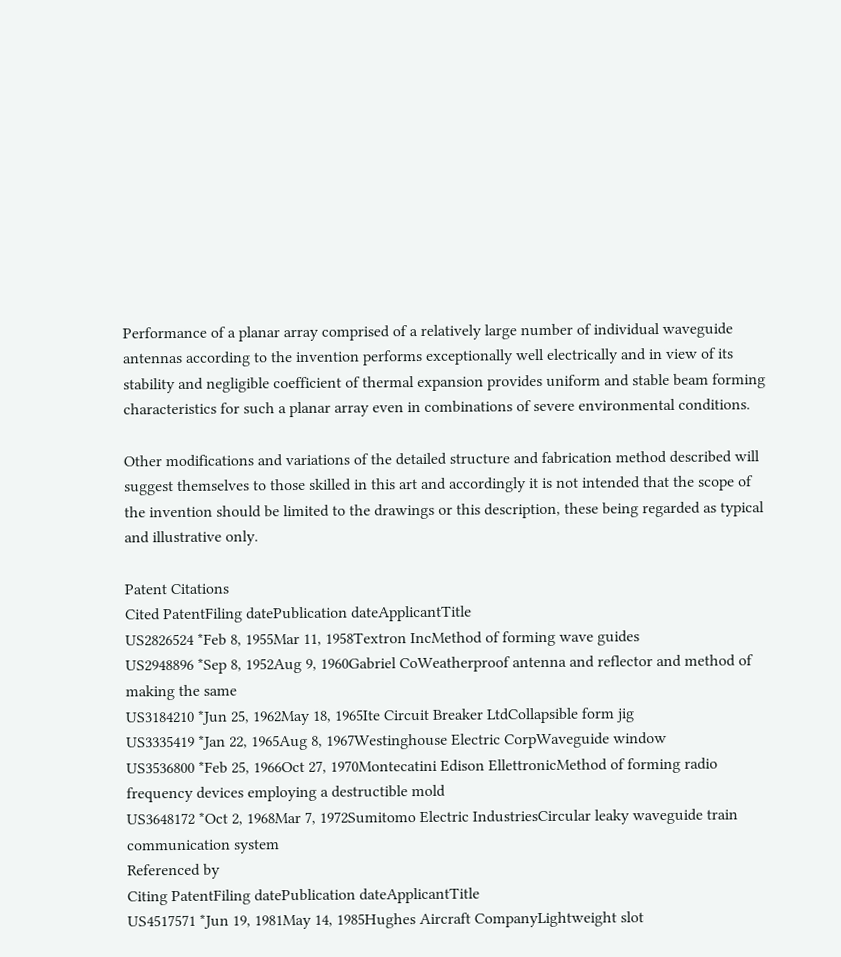Performance of a planar array comprised of a relatively large number of individual waveguide antennas according to the invention performs exceptionally well electrically and in view of its stability and negligible coefficient of thermal expansion provides uniform and stable beam forming characteristics for such a planar array even in combinations of severe environmental conditions.

Other modifications and variations of the detailed structure and fabrication method described will suggest themselves to those skilled in this art and accordingly it is not intended that the scope of the invention should be limited to the drawings or this description, these being regarded as typical and illustrative only.

Patent Citations
Cited PatentFiling datePublication dateApplicantTitle
US2826524 *Feb 8, 1955Mar 11, 1958Textron IncMethod of forming wave guides
US2948896 *Sep 8, 1952Aug 9, 1960Gabriel CoWeatherproof antenna and reflector and method of making the same
US3184210 *Jun 25, 1962May 18, 1965Ite Circuit Breaker LtdCollapsible form jig
US3335419 *Jan 22, 1965Aug 8, 1967Westinghouse Electric CorpWaveguide window
US3536800 *Feb 25, 1966Oct 27, 1970Montecatini Edison EllettronicMethod of forming radio frequency devices employing a destructible mold
US3648172 *Oct 2, 1968Mar 7, 1972Sumitomo Electric IndustriesCircular leaky waveguide train communication system
Referenced by
Citing PatentFiling datePublication dateApplicantTitle
US4517571 *Jun 19, 1981May 14, 1985Hughes Aircraft CompanyLightweight slot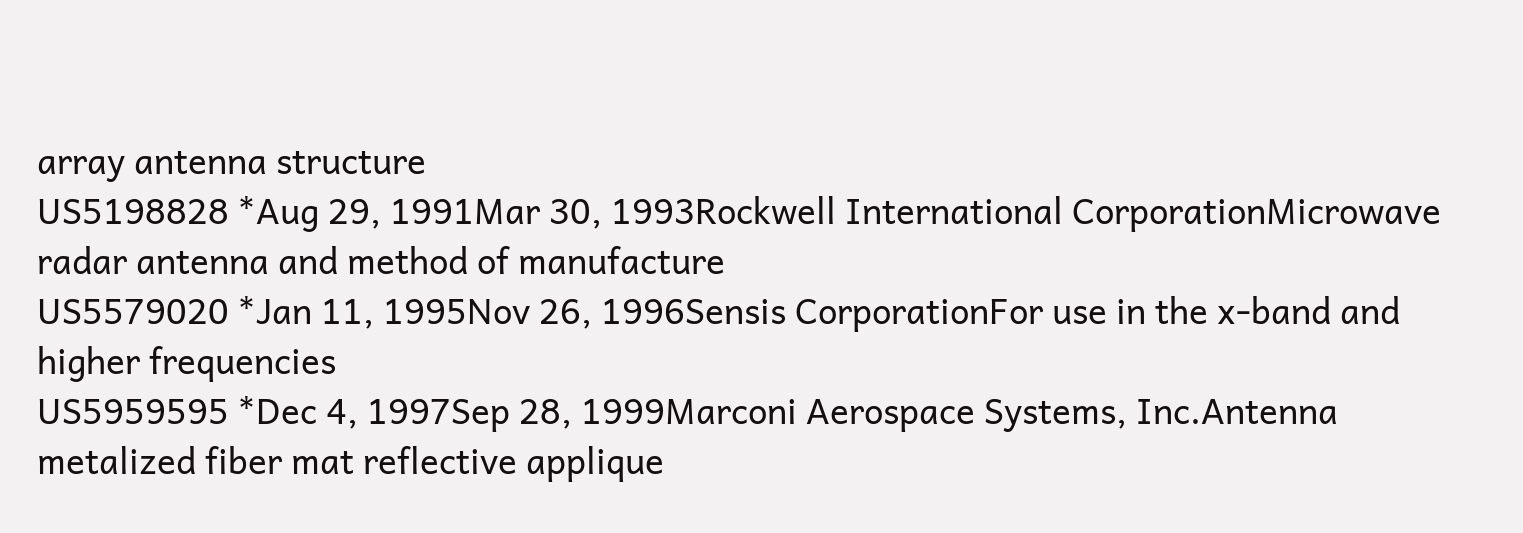array antenna structure
US5198828 *Aug 29, 1991Mar 30, 1993Rockwell International CorporationMicrowave radar antenna and method of manufacture
US5579020 *Jan 11, 1995Nov 26, 1996Sensis CorporationFor use in the x-band and higher frequencies
US5959595 *Dec 4, 1997Sep 28, 1999Marconi Aerospace Systems, Inc.Antenna metalized fiber mat reflective applique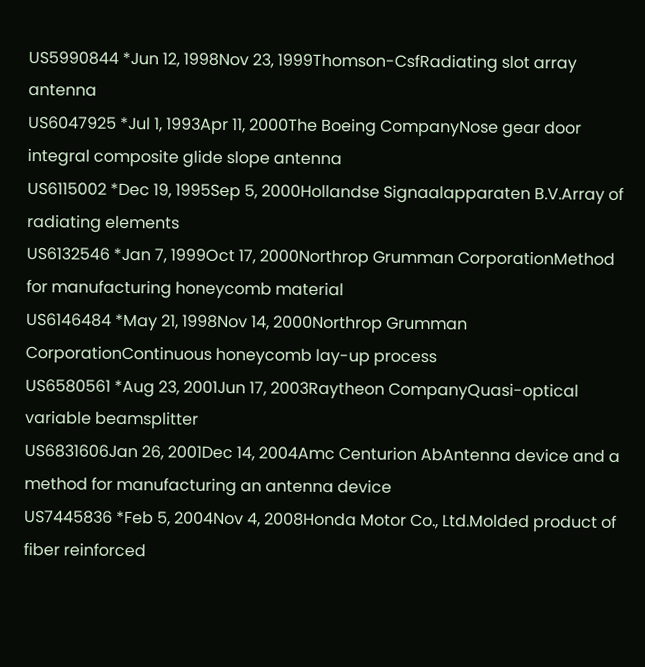US5990844 *Jun 12, 1998Nov 23, 1999Thomson-CsfRadiating slot array antenna
US6047925 *Jul 1, 1993Apr 11, 2000The Boeing CompanyNose gear door integral composite glide slope antenna
US6115002 *Dec 19, 1995Sep 5, 2000Hollandse Signaalapparaten B.V.Array of radiating elements
US6132546 *Jan 7, 1999Oct 17, 2000Northrop Grumman CorporationMethod for manufacturing honeycomb material
US6146484 *May 21, 1998Nov 14, 2000Northrop Grumman CorporationContinuous honeycomb lay-up process
US6580561 *Aug 23, 2001Jun 17, 2003Raytheon CompanyQuasi-optical variable beamsplitter
US6831606Jan 26, 2001Dec 14, 2004Amc Centurion AbAntenna device and a method for manufacturing an antenna device
US7445836 *Feb 5, 2004Nov 4, 2008Honda Motor Co., Ltd.Molded product of fiber reinforced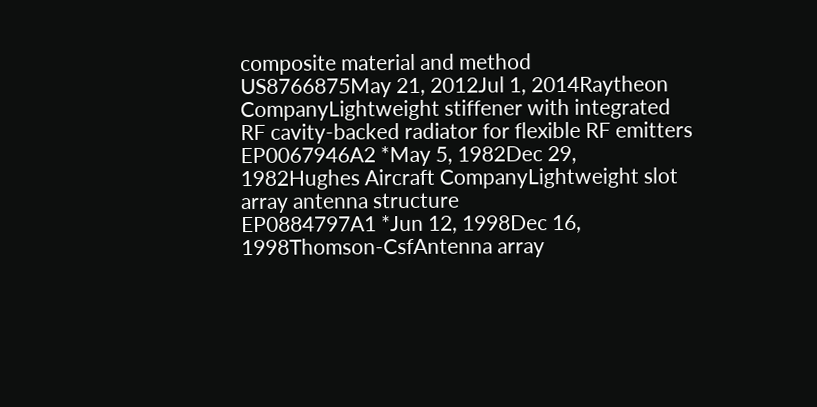composite material and method
US8766875May 21, 2012Jul 1, 2014Raytheon CompanyLightweight stiffener with integrated RF cavity-backed radiator for flexible RF emitters
EP0067946A2 *May 5, 1982Dec 29, 1982Hughes Aircraft CompanyLightweight slot array antenna structure
EP0884797A1 *Jun 12, 1998Dec 16, 1998Thomson-CsfAntenna array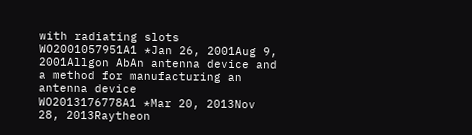with radiating slots
WO2001057951A1 *Jan 26, 2001Aug 9, 2001Allgon AbAn antenna device and a method for manufacturing an antenna device
WO2013176778A1 *Mar 20, 2013Nov 28, 2013Raytheon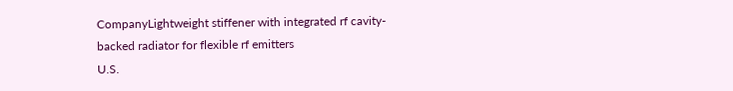CompanyLightweight stiffener with integrated rf cavity-backed radiator for flexible rf emitters
U.S.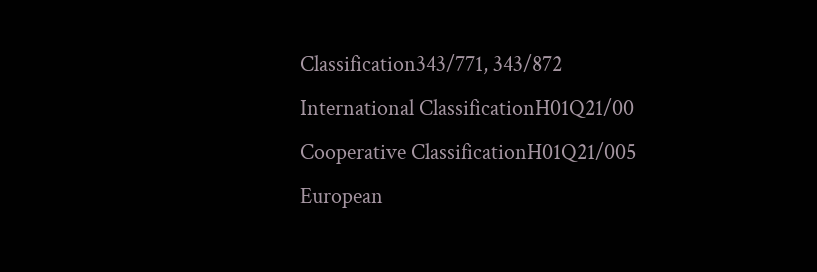Classification343/771, 343/872
International ClassificationH01Q21/00
Cooperative ClassificationH01Q21/005
European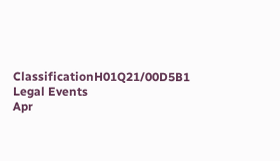ClassificationH01Q21/00D5B1
Legal Events
Apr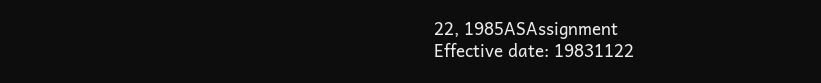22, 1985ASAssignment
Effective date: 19831122